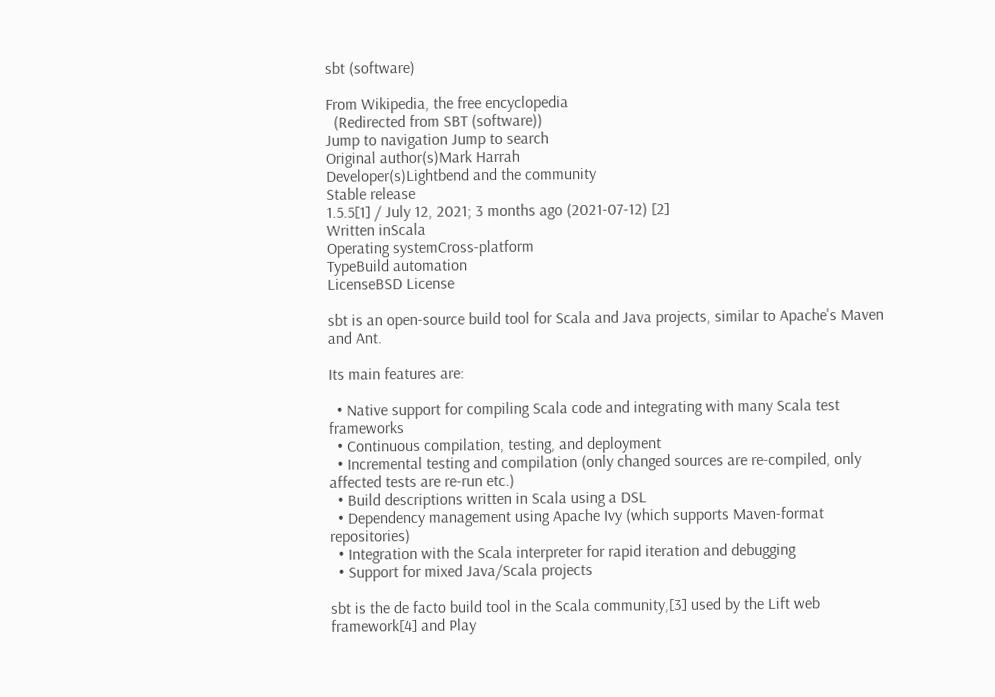sbt (software)

From Wikipedia, the free encyclopedia
  (Redirected from SBT (software))
Jump to navigation Jump to search
Original author(s)Mark Harrah
Developer(s)Lightbend and the community
Stable release
1.5.5[1] / July 12, 2021; 3 months ago (2021-07-12) [2]
Written inScala
Operating systemCross-platform
TypeBuild automation
LicenseBSD License

sbt is an open-source build tool for Scala and Java projects, similar to Apache's Maven and Ant.

Its main features are:

  • Native support for compiling Scala code and integrating with many Scala test frameworks
  • Continuous compilation, testing, and deployment
  • Incremental testing and compilation (only changed sources are re-compiled, only affected tests are re-run etc.)
  • Build descriptions written in Scala using a DSL
  • Dependency management using Apache Ivy (which supports Maven-format repositories)
  • Integration with the Scala interpreter for rapid iteration and debugging
  • Support for mixed Java/Scala projects

sbt is the de facto build tool in the Scala community,[3] used by the Lift web framework[4] and Play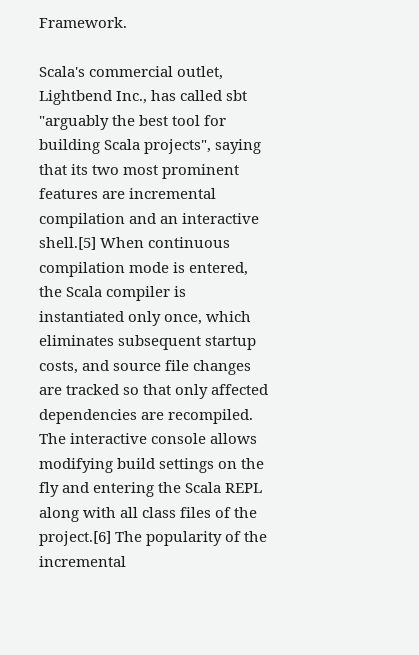Framework.

Scala's commercial outlet, Lightbend Inc., has called sbt "arguably the best tool for building Scala projects", saying that its two most prominent features are incremental compilation and an interactive shell.[5] When continuous compilation mode is entered, the Scala compiler is instantiated only once, which eliminates subsequent startup costs, and source file changes are tracked so that only affected dependencies are recompiled. The interactive console allows modifying build settings on the fly and entering the Scala REPL along with all class files of the project.[6] The popularity of the incremental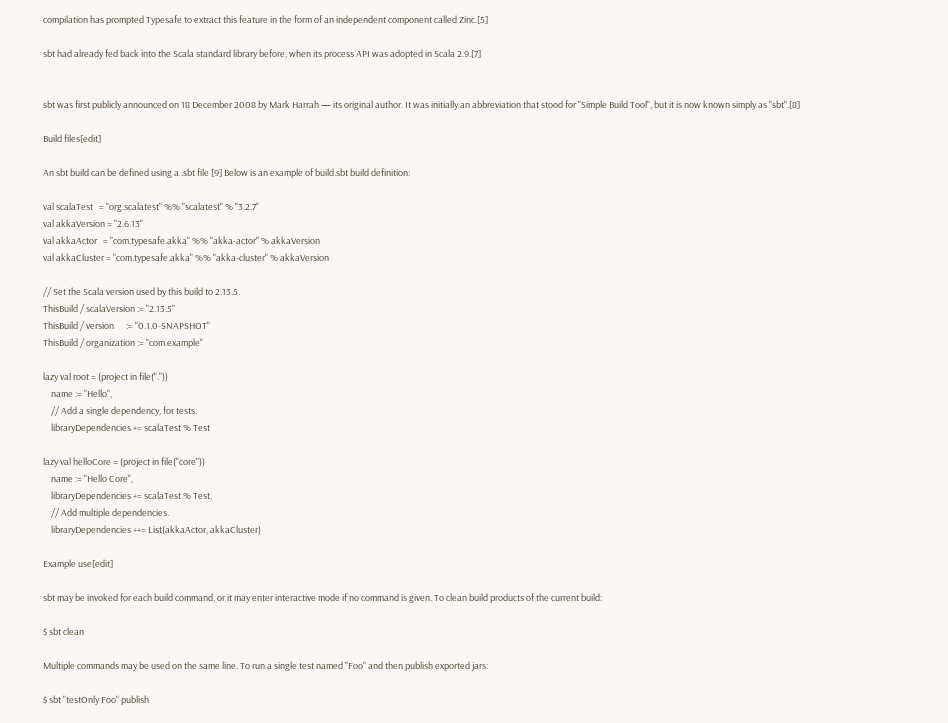compilation has prompted Typesafe to extract this feature in the form of an independent component called Zinc.[5]

sbt had already fed back into the Scala standard library before, when its process API was adopted in Scala 2.9.[7]


sbt was first publicly announced on 18 December 2008 by Mark Harrah — its original author. It was initially an abbreviation that stood for "Simple Build Tool", but it is now known simply as "sbt".[8]

Build files[edit]

An sbt build can be defined using a .sbt file [9] Below is an example of build.sbt build definition:

val scalaTest   = "org.scalatest" %% "scalatest" % "3.2.7"
val akkaVersion = "2.6.13"
val akkaActor   = "com.typesafe.akka" %% "akka-actor" % akkaVersion
val akkaCluster = "com.typesafe.akka" %% "akka-cluster" % akkaVersion

// Set the Scala version used by this build to 2.13.5.
ThisBuild / scalaVersion := "2.13.5"
ThisBuild / version      := "0.1.0-SNAPSHOT"
ThisBuild / organization := "com.example"

lazy val root = (project in file("."))
    name := "Hello",
    // Add a single dependency, for tests.
    libraryDependencies += scalaTest % Test

lazy val helloCore = (project in file("core"))
    name := "Hello Core",
    libraryDependencies += scalaTest % Test,
    // Add multiple dependencies.
    libraryDependencies ++= List(akkaActor, akkaCluster)

Example use[edit]

sbt may be invoked for each build command, or it may enter interactive mode if no command is given. To clean build products of the current build:

$ sbt clean

Multiple commands may be used on the same line. To run a single test named "Foo" and then publish exported jars:

$ sbt "testOnly Foo" publish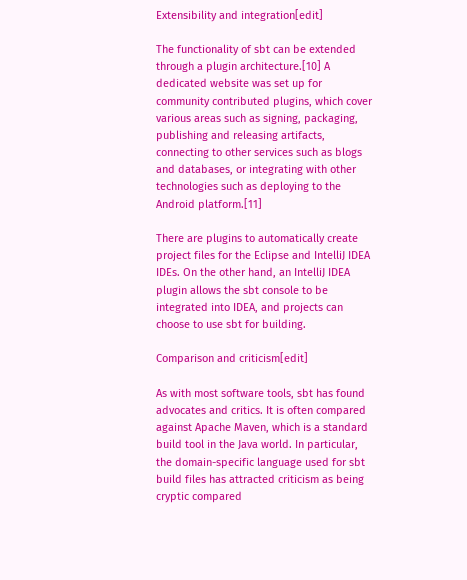Extensibility and integration[edit]

The functionality of sbt can be extended through a plugin architecture.[10] A dedicated website was set up for community contributed plugins, which cover various areas such as signing, packaging, publishing and releasing artifacts, connecting to other services such as blogs and databases, or integrating with other technologies such as deploying to the Android platform.[11]

There are plugins to automatically create project files for the Eclipse and IntelliJ IDEA IDEs. On the other hand, an IntelliJ IDEA plugin allows the sbt console to be integrated into IDEA, and projects can choose to use sbt for building.

Comparison and criticism[edit]

As with most software tools, sbt has found advocates and critics. It is often compared against Apache Maven, which is a standard build tool in the Java world. In particular, the domain-specific language used for sbt build files has attracted criticism as being cryptic compared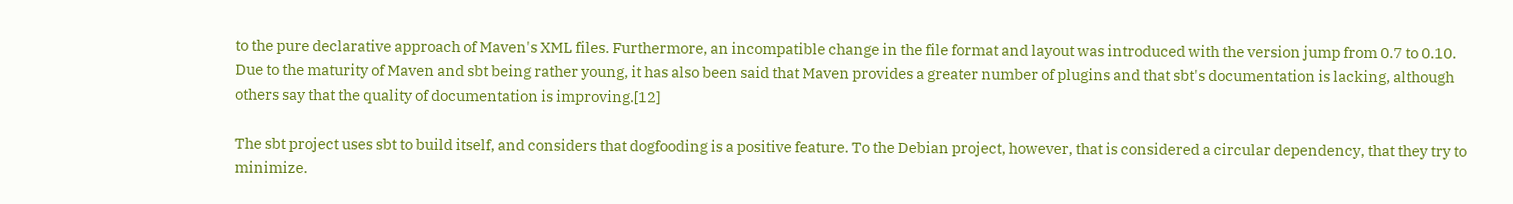to the pure declarative approach of Maven's XML files. Furthermore, an incompatible change in the file format and layout was introduced with the version jump from 0.7 to 0.10. Due to the maturity of Maven and sbt being rather young, it has also been said that Maven provides a greater number of plugins and that sbt's documentation is lacking, although others say that the quality of documentation is improving.[12]

The sbt project uses sbt to build itself, and considers that dogfooding is a positive feature. To the Debian project, however, that is considered a circular dependency, that they try to minimize.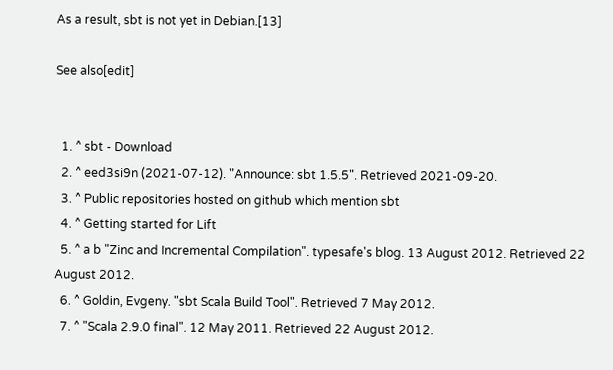As a result, sbt is not yet in Debian.[13]

See also[edit]


  1. ^ sbt - Download
  2. ^ eed3si9n (2021-07-12). "Announce: sbt 1.5.5". Retrieved 2021-09-20.
  3. ^ Public repositories hosted on github which mention sbt
  4. ^ Getting started for Lift
  5. ^ a b "Zinc and Incremental Compilation". typesafe's blog. 13 August 2012. Retrieved 22 August 2012.
  6. ^ Goldin, Evgeny. "sbt Scala Build Tool". Retrieved 7 May 2012.
  7. ^ "Scala 2.9.0 final". 12 May 2011. Retrieved 22 August 2012.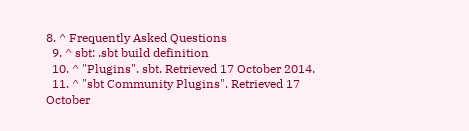8. ^ Frequently Asked Questions
  9. ^ sbt: .sbt build definition
  10. ^ "Plugins". sbt. Retrieved 17 October 2014.
  11. ^ "sbt Community Plugins". Retrieved 17 October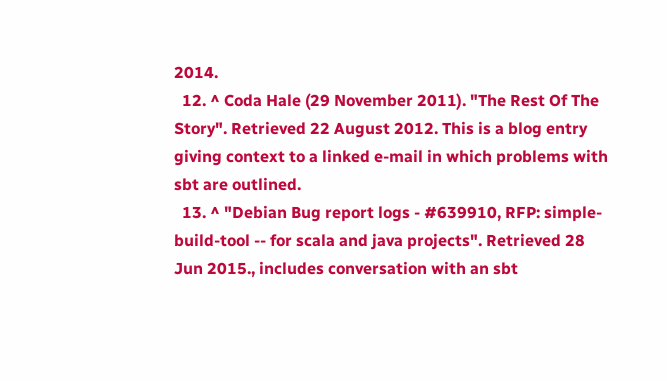2014.
  12. ^ Coda Hale (29 November 2011). "The Rest Of The Story". Retrieved 22 August 2012. This is a blog entry giving context to a linked e-mail in which problems with sbt are outlined.
  13. ^ "Debian Bug report logs - #639910, RFP: simple-build-tool -- for scala and java projects". Retrieved 28 Jun 2015., includes conversation with an sbt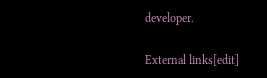developer.

External links[edit]